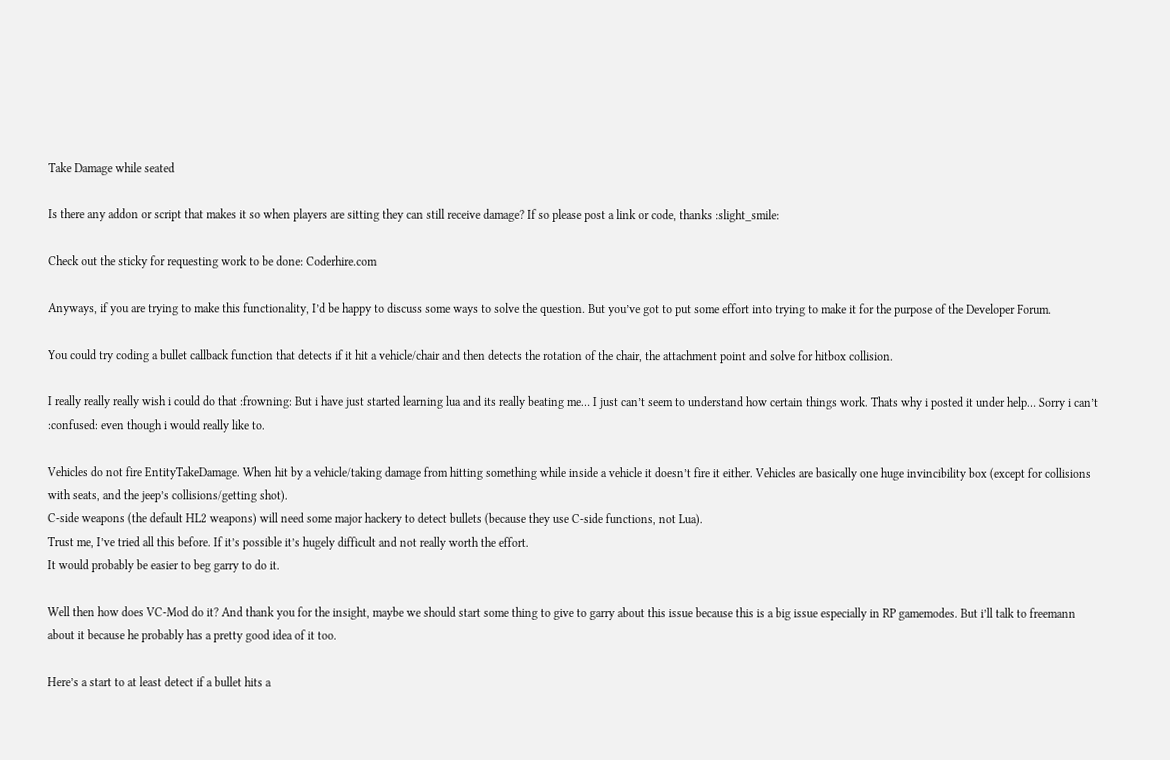Take Damage while seated

Is there any addon or script that makes it so when players are sitting they can still receive damage? If so please post a link or code, thanks :slight_smile:

Check out the sticky for requesting work to be done: Coderhire.com

Anyways, if you are trying to make this functionality, I’d be happy to discuss some ways to solve the question. But you’ve got to put some effort into trying to make it for the purpose of the Developer Forum.

You could try coding a bullet callback function that detects if it hit a vehicle/chair and then detects the rotation of the chair, the attachment point and solve for hitbox collision.

I really really really wish i could do that :frowning: But i have just started learning lua and its really beating me… I just can’t seem to understand how certain things work. Thats why i posted it under help… Sorry i can’t :confused: even though i would really like to.

Vehicles do not fire EntityTakeDamage. When hit by a vehicle/taking damage from hitting something while inside a vehicle it doesn’t fire it either. Vehicles are basically one huge invincibility box (except for collisions with seats, and the jeep’s collisions/getting shot).
C-side weapons (the default HL2 weapons) will need some major hackery to detect bullets (because they use C-side functions, not Lua).
Trust me, I’ve tried all this before. If it’s possible it’s hugely difficult and not really worth the effort.
It would probably be easier to beg garry to do it.

Well then how does VC-Mod do it? And thank you for the insight, maybe we should start some thing to give to garry about this issue because this is a big issue especially in RP gamemodes. But i’ll talk to freemann about it because he probably has a pretty good idea of it too.

Here’s a start to at least detect if a bullet hits a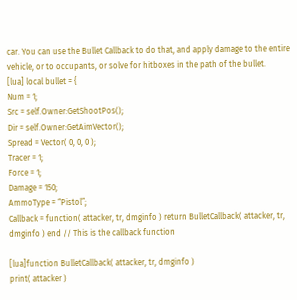car. You can use the Bullet Callback to do that, and apply damage to the entire vehicle, or to occupants, or solve for hitboxes in the path of the bullet.
[lua] local bullet = {
Num = 1;
Src = self.Owner:GetShootPos();
Dir = self.Owner:GetAimVector();
Spread = Vector( 0, 0, 0 );
Tracer = 1;
Force = 1;
Damage = 150;
AmmoType = “Pistol”;
Callback = function( attacker, tr, dmginfo ) return BulletCallback( attacker, tr, dmginfo ) end // This is the callback function

[lua]function BulletCallback( attacker, tr, dmginfo )
print( attacker )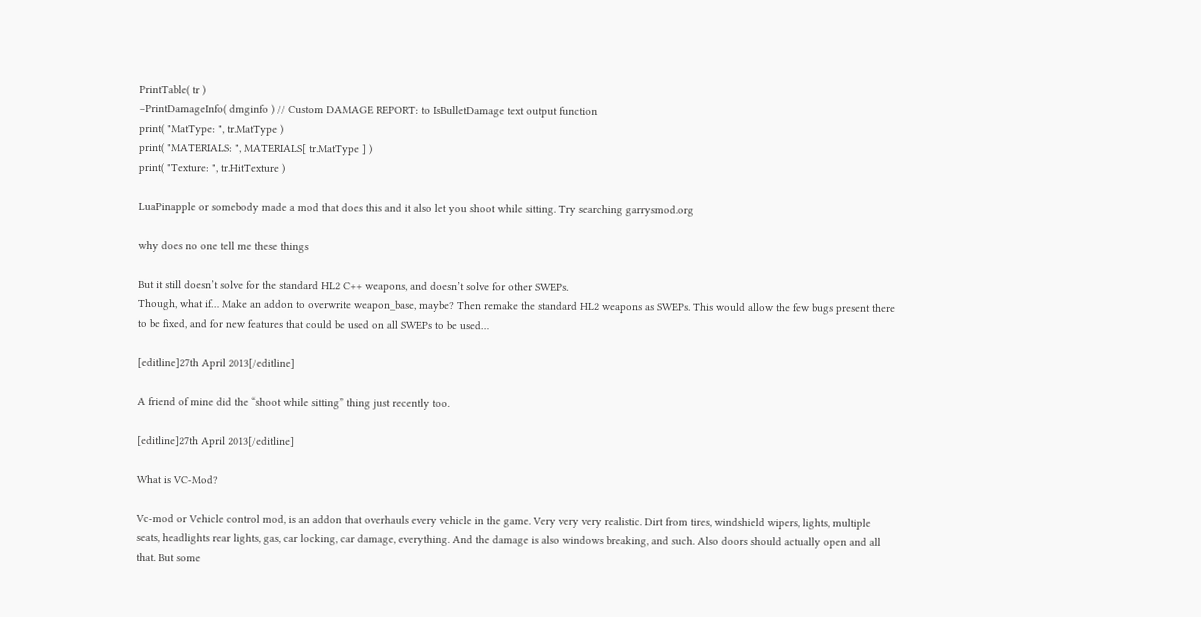PrintTable( tr )
–PrintDamageInfo( dmginfo ) // Custom DAMAGE REPORT: to IsBulletDamage text output function
print( "MatType: ", tr.MatType )
print( "MATERIALS: ", MATERIALS[ tr.MatType ] )
print( "Texture: ", tr.HitTexture )

LuaPinapple or somebody made a mod that does this and it also let you shoot while sitting. Try searching garrysmod.org

why does no one tell me these things

But it still doesn’t solve for the standard HL2 C++ weapons, and doesn’t solve for other SWEPs.
Though, what if… Make an addon to overwrite weapon_base, maybe? Then remake the standard HL2 weapons as SWEPs. This would allow the few bugs present there to be fixed, and for new features that could be used on all SWEPs to be used…

[editline]27th April 2013[/editline]

A friend of mine did the “shoot while sitting” thing just recently too.

[editline]27th April 2013[/editline]

What is VC-Mod?

Vc-mod or Vehicle control mod, is an addon that overhauls every vehicle in the game. Very very very realistic. Dirt from tires, windshield wipers, lights, multiple seats, headlights rear lights, gas, car locking, car damage, everything. And the damage is also windows breaking, and such. Also doors should actually open and all that. But some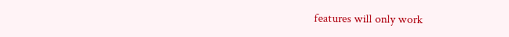features will only work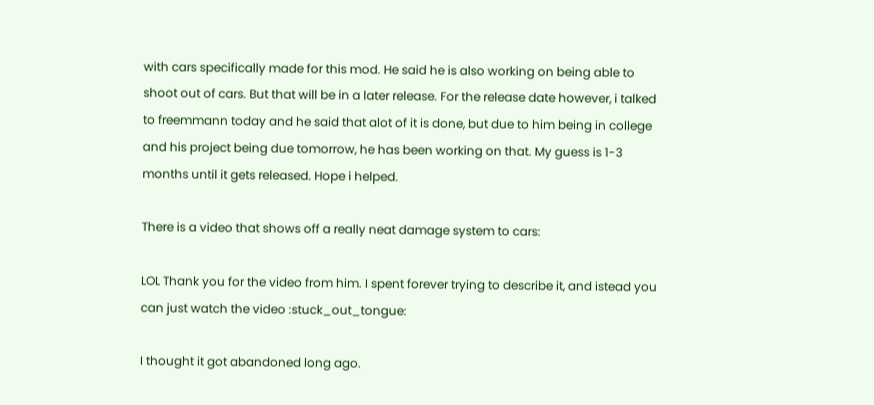with cars specifically made for this mod. He said he is also working on being able to shoot out of cars. But that will be in a later release. For the release date however, i talked to freemmann today and he said that alot of it is done, but due to him being in college and his project being due tomorrow, he has been working on that. My guess is 1-3 months until it gets released. Hope i helped.

There is a video that shows off a really neat damage system to cars:

LOL Thank you for the video from him. I spent forever trying to describe it, and istead you can just watch the video :stuck_out_tongue:

I thought it got abandoned long ago.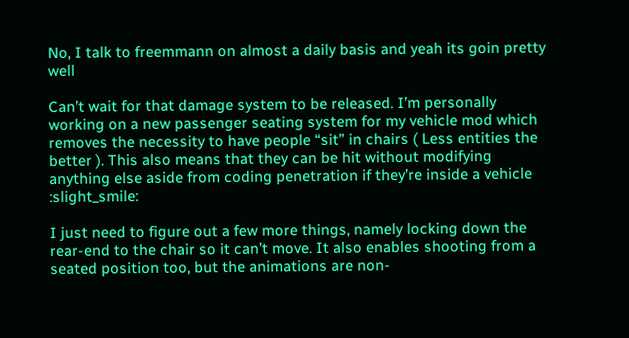No, I talk to freemmann on almost a daily basis and yeah its goin pretty well

Can’t wait for that damage system to be released. I’m personally working on a new passenger seating system for my vehicle mod which removes the necessity to have people “sit” in chairs ( Less entities the better ). This also means that they can be hit without modifying anything else aside from coding penetration if they’re inside a vehicle :slight_smile:

I just need to figure out a few more things, namely locking down the rear-end to the chair so it can’t move. It also enables shooting from a seated position too, but the animations are non-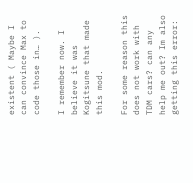existent ( Maybe I can convince Max to code those in… ).

I remember now. I believe it was Kogitsune that made this mod.

For some reason this does not work with TDM cars? can any help me out? Im also getting this error: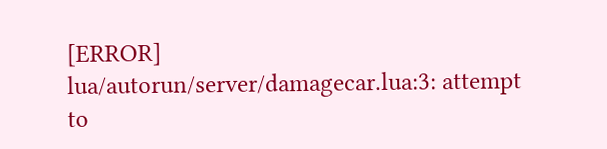[ERROR] lua/autorun/server/damagecar.lua:3: attempt to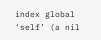index global ‘self’ (a nil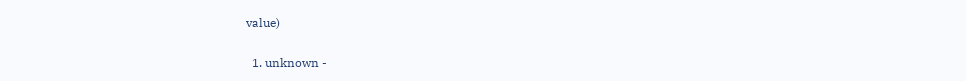value)

  1. unknown -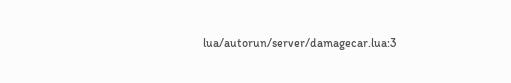lua/autorun/server/damagecar.lua:3